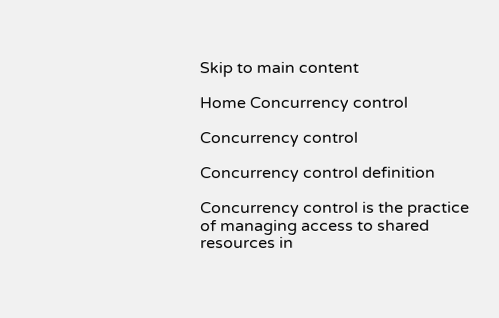Skip to main content

Home Concurrency control

Concurrency control

Concurrency control definition

Concurrency control is the practice of managing access to shared resources in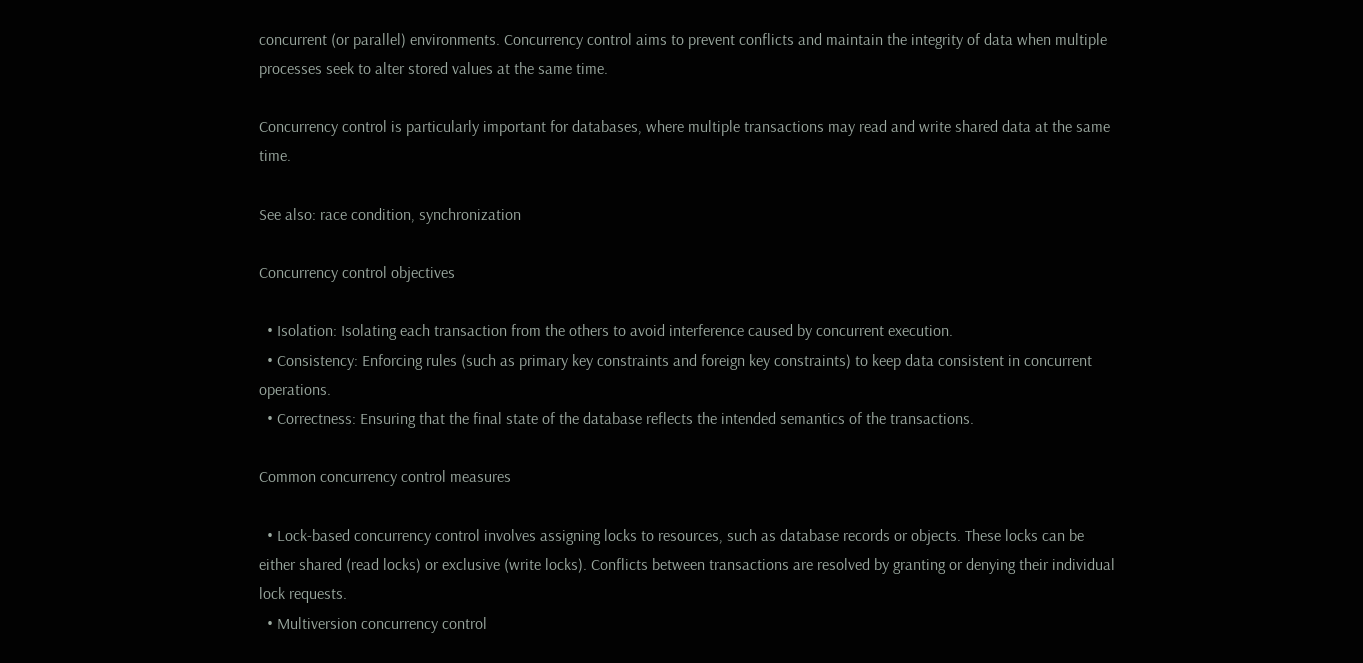concurrent (or parallel) environments. Concurrency control aims to prevent conflicts and maintain the integrity of data when multiple processes seek to alter stored values at the same time.

Concurrency control is particularly important for databases, where multiple transactions may read and write shared data at the same time.

See also: race condition, synchronization

Concurrency control objectives

  • Isolation: Isolating each transaction from the others to avoid interference caused by concurrent execution.
  • Consistency: Enforcing rules (such as primary key constraints and foreign key constraints) to keep data consistent in concurrent operations.
  • Correctness: Ensuring that the final state of the database reflects the intended semantics of the transactions.

Common concurrency control measures

  • Lock-based concurrency control involves assigning locks to resources, such as database records or objects. These locks can be either shared (read locks) or exclusive (write locks). Conflicts between transactions are resolved by granting or denying their individual lock requests.
  • Multiversion concurrency control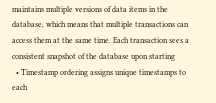maintains multiple versions of data items in the database, which means that multiple transactions can access them at the same time. Each transaction sees a consistent snapshot of the database upon starting
  • Timestamp ordering assigns unique timestamps to each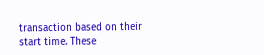transaction based on their start time. These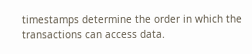timestamps determine the order in which the transactions can access data.